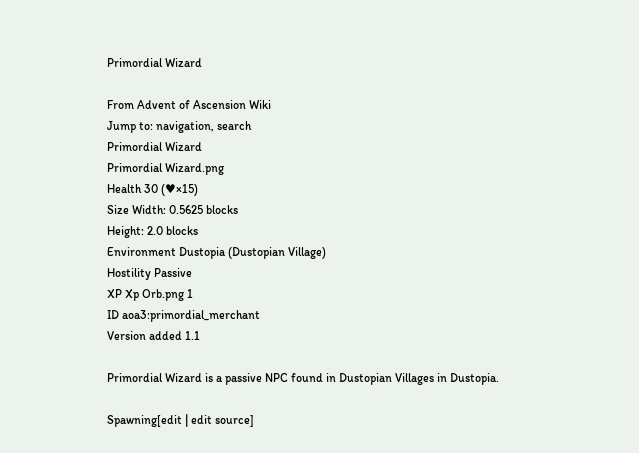Primordial Wizard

From Advent of Ascension Wiki
Jump to: navigation, search
Primordial Wizard
Primordial Wizard.png
Health 30 (♥×15)
Size Width: 0.5625 blocks
Height: 2.0 blocks
Environment Dustopia (Dustopian Village)
Hostility Passive
XP Xp Orb.png 1
ID aoa3:primordial_merchant
Version added 1.1

Primordial Wizard is a passive NPC found in Dustopian Villages in Dustopia.

Spawning[edit | edit source]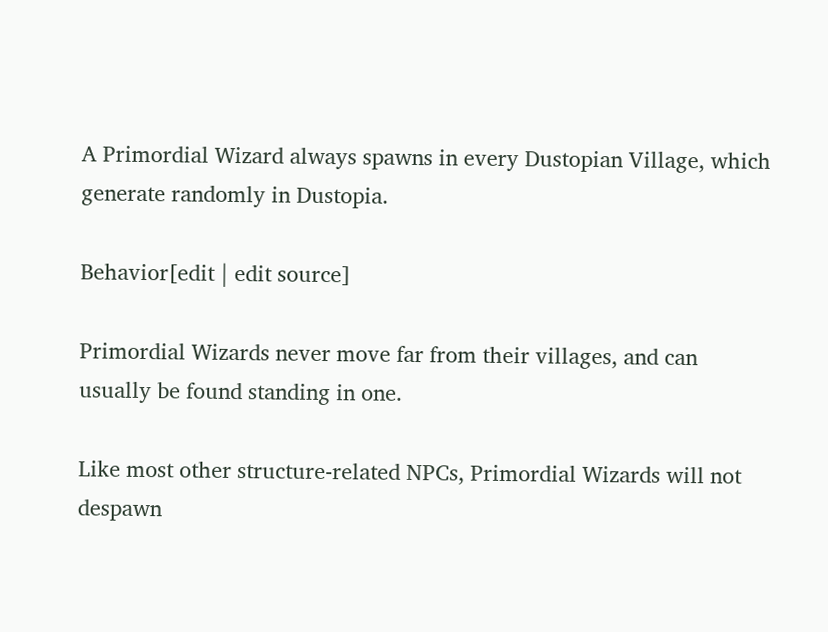A Primordial Wizard always spawns in every Dustopian Village, which generate randomly in Dustopia.

Behavior[edit | edit source]

Primordial Wizards never move far from their villages, and can usually be found standing in one.

Like most other structure-related NPCs, Primordial Wizards will not despawn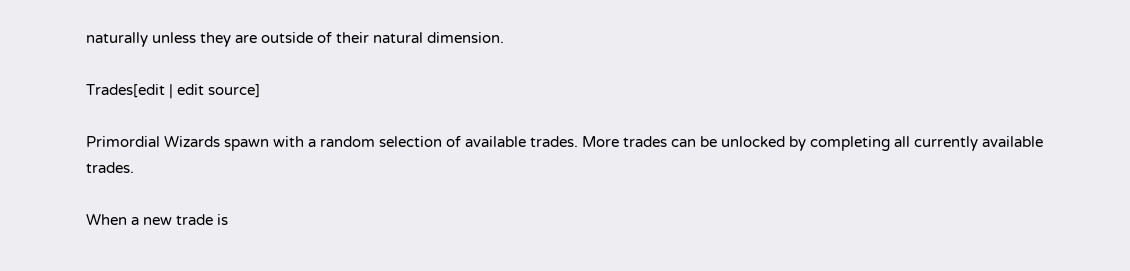naturally unless they are outside of their natural dimension.

Trades[edit | edit source]

Primordial Wizards spawn with a random selection of available trades. More trades can be unlocked by completing all currently available trades.

When a new trade is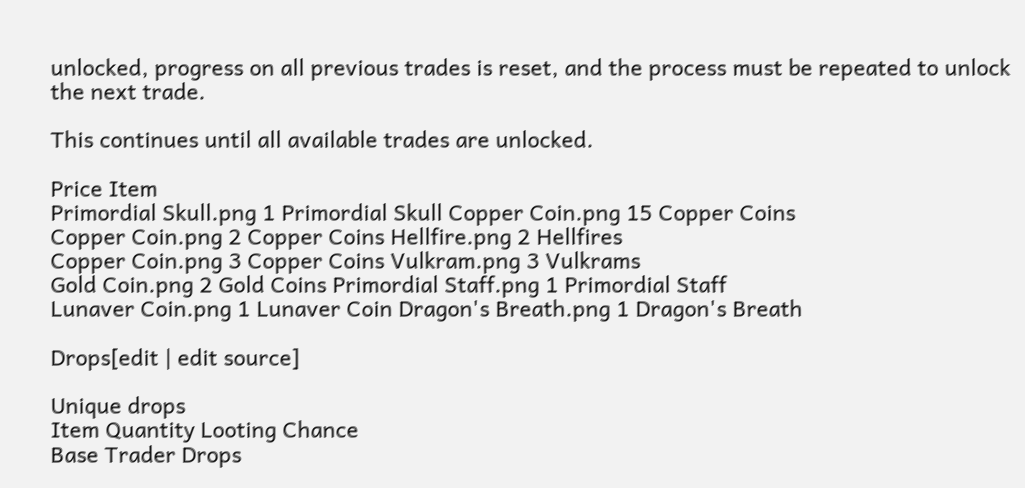unlocked, progress on all previous trades is reset, and the process must be repeated to unlock the next trade.

This continues until all available trades are unlocked.

Price Item
Primordial Skull.png 1 Primordial Skull Copper Coin.png 15 Copper Coins
Copper Coin.png 2 Copper Coins Hellfire.png 2 Hellfires
Copper Coin.png 3 Copper Coins Vulkram.png 3 Vulkrams
Gold Coin.png 2 Gold Coins Primordial Staff.png 1 Primordial Staff
Lunaver Coin.png 1 Lunaver Coin Dragon's Breath.png 1 Dragon's Breath

Drops[edit | edit source]

Unique drops
Item Quantity Looting Chance
Base Trader Drops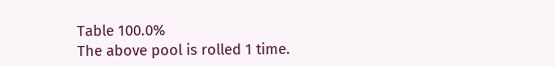Table 100.0%
The above pool is rolled 1 time.